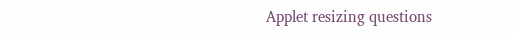Applet resizing questions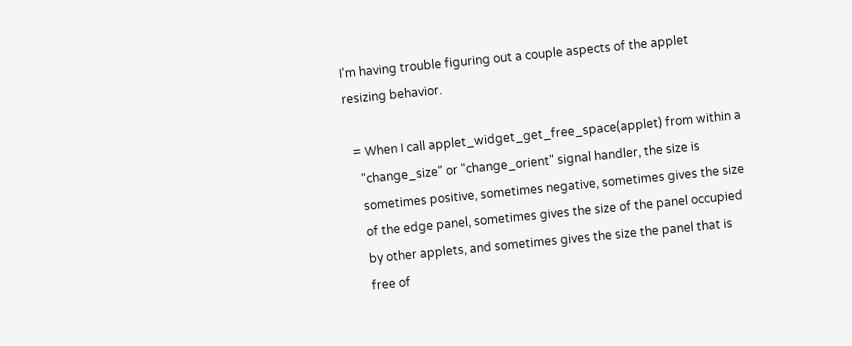I'm having trouble figuring out a couple aspects of the applet
resizing behavior.

  = When I call applet_widget_get_free_space(applet) from within a
    "change_size" or "change_orient" signal handler, the size is
    sometimes positive, sometimes negative, sometimes gives the size
    of the edge panel, sometimes gives the size of the panel occupied
    by other applets, and sometimes gives the size the panel that is
    free of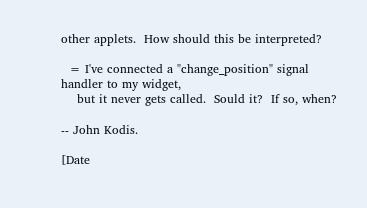other applets.  How should this be interpreted?

  = I've connected a "change_position" signal handler to my widget,
    but it never gets called.  Sould it?  If so, when?

-- John Kodis.

[Date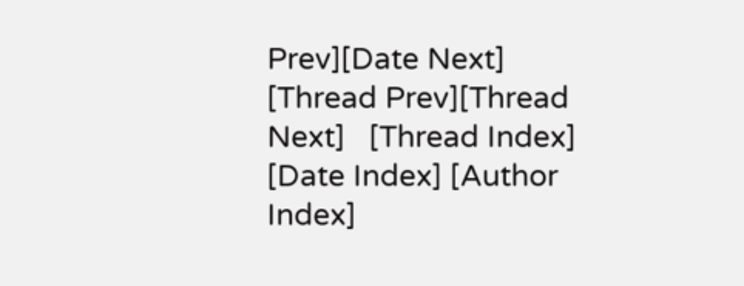Prev][Date Next]   [Thread Prev][Thread Next]   [Thread Index] [Date Index] [Author Index]